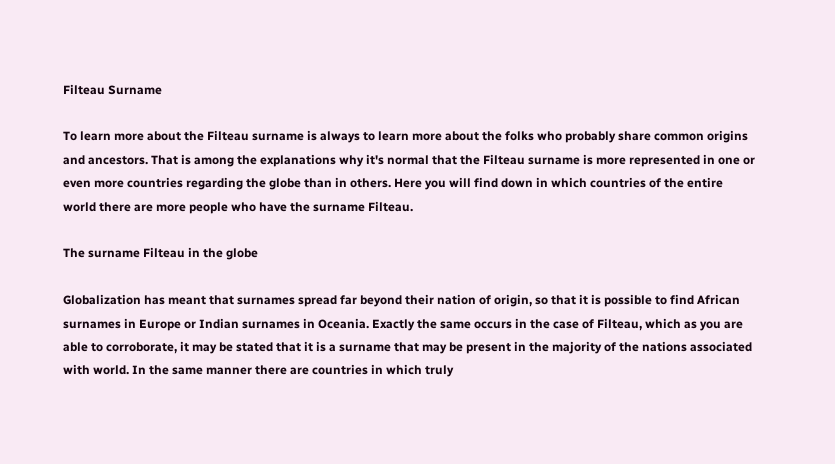Filteau Surname

To learn more about the Filteau surname is always to learn more about the folks who probably share common origins and ancestors. That is among the explanations why it's normal that the Filteau surname is more represented in one or even more countries regarding the globe than in others. Here you will find down in which countries of the entire world there are more people who have the surname Filteau.

The surname Filteau in the globe

Globalization has meant that surnames spread far beyond their nation of origin, so that it is possible to find African surnames in Europe or Indian surnames in Oceania. Exactly the same occurs in the case of Filteau, which as you are able to corroborate, it may be stated that it is a surname that may be present in the majority of the nations associated with world. In the same manner there are countries in which truly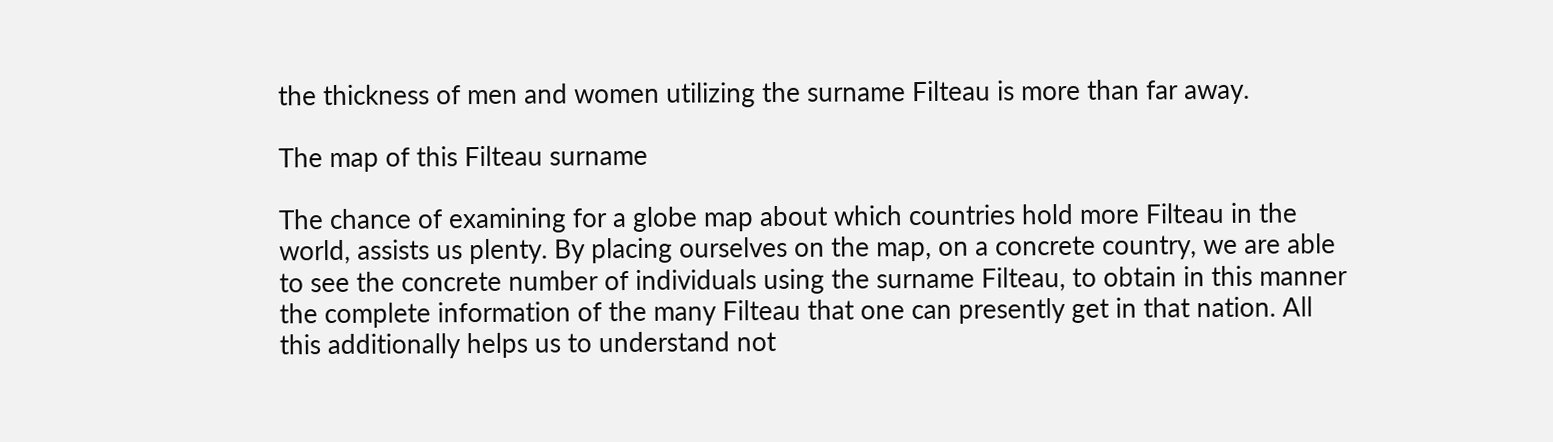the thickness of men and women utilizing the surname Filteau is more than far away.

The map of this Filteau surname

The chance of examining for a globe map about which countries hold more Filteau in the world, assists us plenty. By placing ourselves on the map, on a concrete country, we are able to see the concrete number of individuals using the surname Filteau, to obtain in this manner the complete information of the many Filteau that one can presently get in that nation. All this additionally helps us to understand not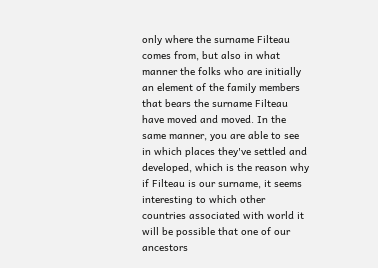only where the surname Filteau comes from, but also in what manner the folks who are initially an element of the family members that bears the surname Filteau have moved and moved. In the same manner, you are able to see in which places they've settled and developed, which is the reason why if Filteau is our surname, it seems interesting to which other countries associated with world it will be possible that one of our ancestors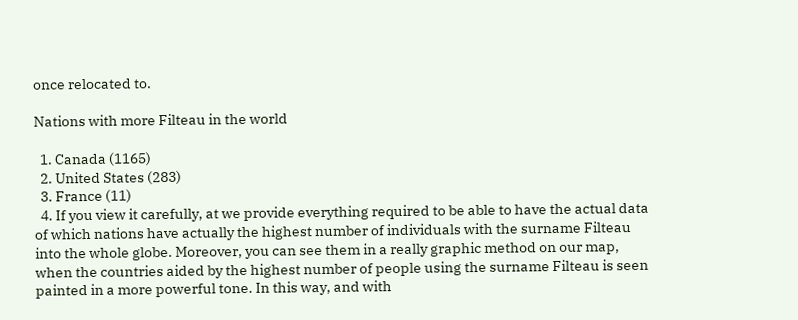once relocated to.

Nations with more Filteau in the world

  1. Canada (1165)
  2. United States (283)
  3. France (11)
  4. If you view it carefully, at we provide everything required to be able to have the actual data of which nations have actually the highest number of individuals with the surname Filteau into the whole globe. Moreover, you can see them in a really graphic method on our map, when the countries aided by the highest number of people using the surname Filteau is seen painted in a more powerful tone. In this way, and with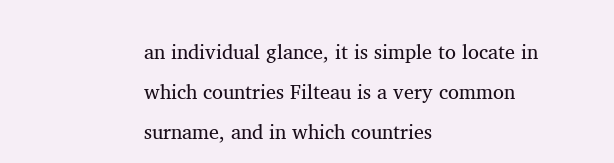an individual glance, it is simple to locate in which countries Filteau is a very common surname, and in which countries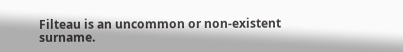Filteau is an uncommon or non-existent surname.